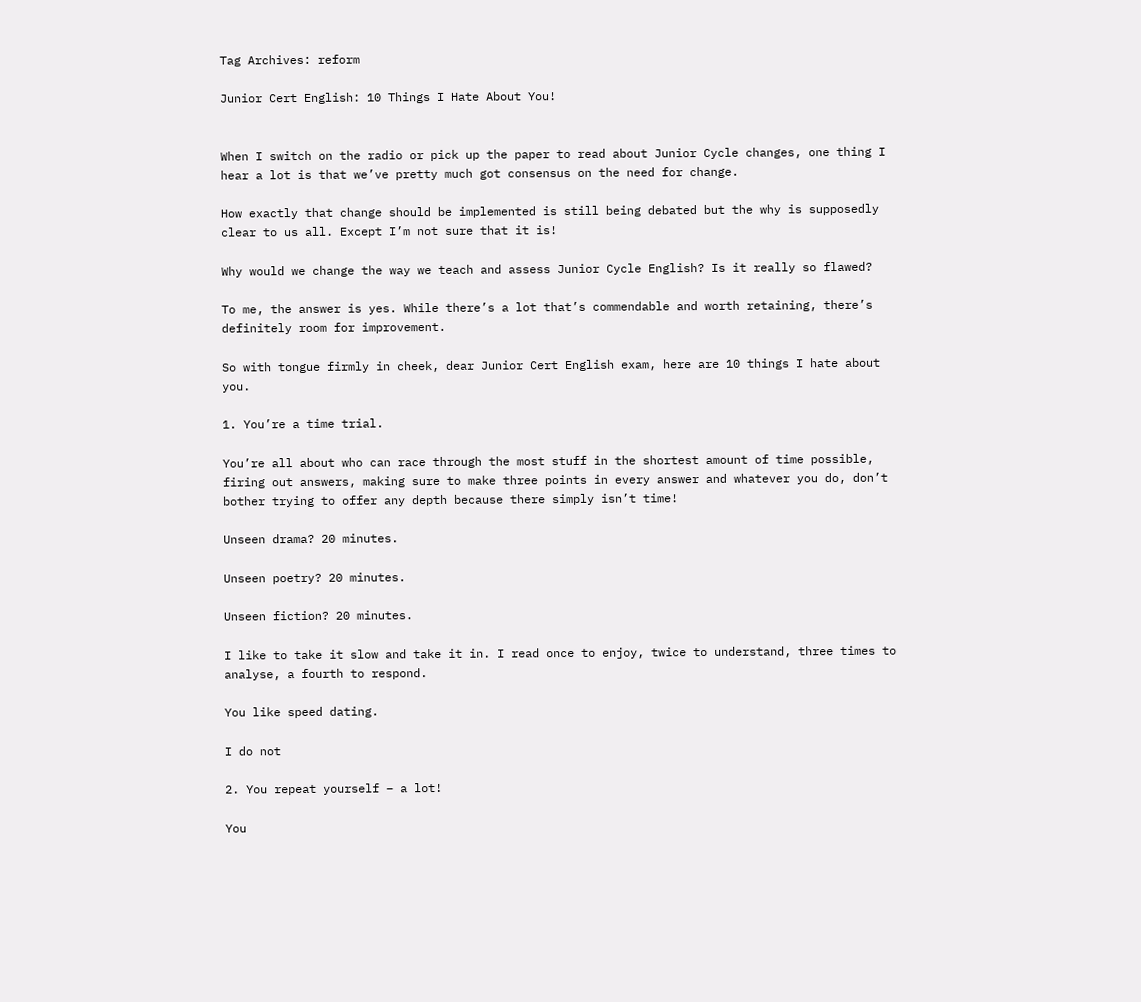Tag Archives: reform

Junior Cert English: 10 Things I Hate About You!


When I switch on the radio or pick up the paper to read about Junior Cycle changes, one thing I hear a lot is that we’ve pretty much got consensus on the need for change.

How exactly that change should be implemented is still being debated but the why is supposedly clear to us all. Except I’m not sure that it is!

Why would we change the way we teach and assess Junior Cycle English? Is it really so flawed?

To me, the answer is yes. While there’s a lot that’s commendable and worth retaining, there’s definitely room for improvement.

So with tongue firmly in cheek, dear Junior Cert English exam, here are 10 things I hate about you.

1. You’re a time trial.

You’re all about who can race through the most stuff in the shortest amount of time possible, firing out answers, making sure to make three points in every answer and whatever you do, don’t bother trying to offer any depth because there simply isn’t time!

Unseen drama? 20 minutes.

Unseen poetry? 20 minutes.

Unseen fiction? 20 minutes.

I like to take it slow and take it in. I read once to enjoy, twice to understand, three times to analyse, a fourth to respond.

You like speed dating.

I do not

2. You repeat yourself – a lot!

You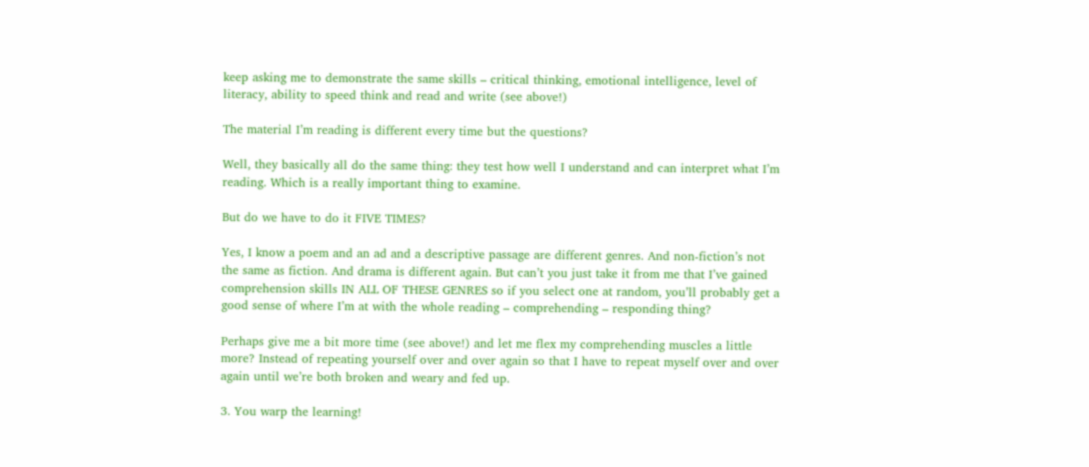keep asking me to demonstrate the same skills – critical thinking, emotional intelligence, level of literacy, ability to speed think and read and write (see above!)

The material I’m reading is different every time but the questions?

Well, they basically all do the same thing: they test how well I understand and can interpret what I’m reading. Which is a really important thing to examine.

But do we have to do it FIVE TIMES?

Yes, I know a poem and an ad and a descriptive passage are different genres. And non-fiction’s not the same as fiction. And drama is different again. But can’t you just take it from me that I’ve gained comprehension skills IN ALL OF THESE GENRES so if you select one at random, you’ll probably get a good sense of where I’m at with the whole reading – comprehending – responding thing?

Perhaps give me a bit more time (see above!) and let me flex my comprehending muscles a little more? Instead of repeating yourself over and over again so that I have to repeat myself over and over again until we’re both broken and weary and fed up.

3. You warp the learning!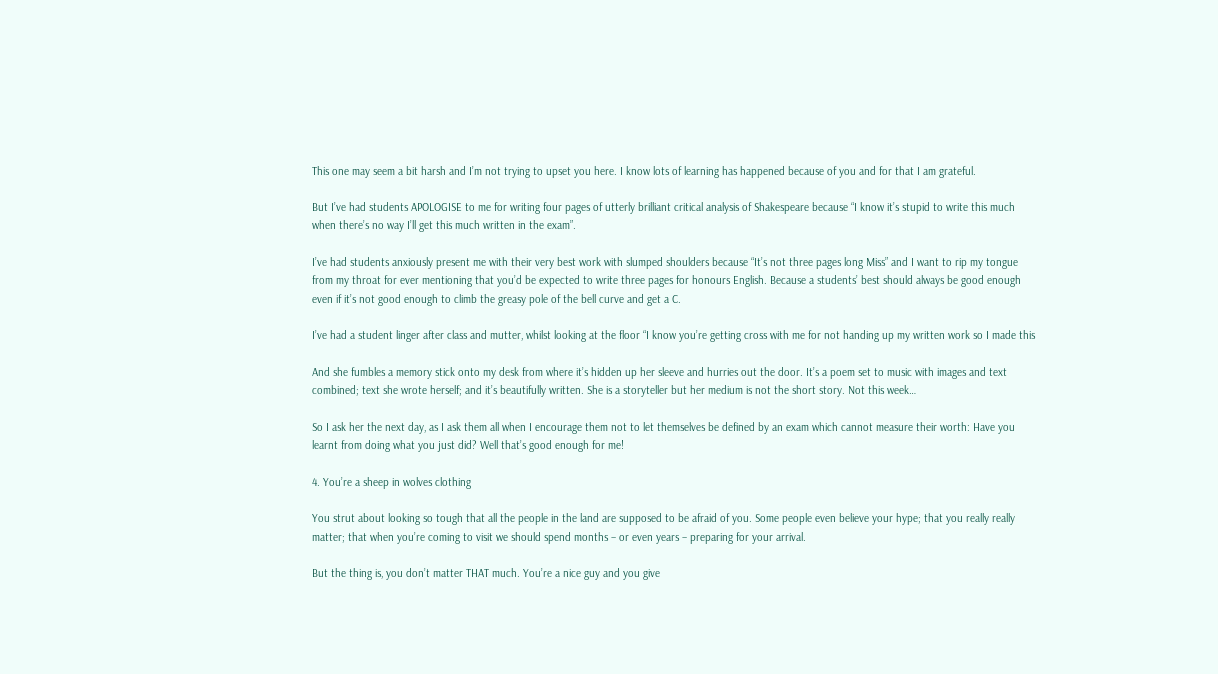This one may seem a bit harsh and I’m not trying to upset you here. I know lots of learning has happened because of you and for that I am grateful.

But I’ve had students APOLOGISE to me for writing four pages of utterly brilliant critical analysis of Shakespeare because “I know it’s stupid to write this much when there’s no way I’ll get this much written in the exam”.

I’ve had students anxiously present me with their very best work with slumped shoulders because “It’s not three pages long Miss” and I want to rip my tongue from my throat for ever mentioning that you’d be expected to write three pages for honours English. Because a students’ best should always be good enough even if it’s not good enough to climb the greasy pole of the bell curve and get a C.

I’ve had a student linger after class and mutter, whilst looking at the floor “I know you’re getting cross with me for not handing up my written work so I made this

And she fumbles a memory stick onto my desk from where it’s hidden up her sleeve and hurries out the door. It’s a poem set to music with images and text combined; text she wrote herself; and it’s beautifully written. She is a storyteller but her medium is not the short story. Not this week…

So I ask her the next day, as I ask them all when I encourage them not to let themselves be defined by an exam which cannot measure their worth: Have you learnt from doing what you just did? Well that’s good enough for me!

4. You’re a sheep in wolves clothing

You strut about looking so tough that all the people in the land are supposed to be afraid of you. Some people even believe your hype; that you really really matter; that when you’re coming to visit we should spend months – or even years – preparing for your arrival.

But the thing is, you don’t matter THAT much. You’re a nice guy and you give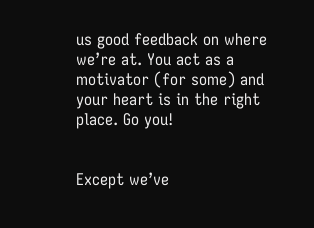us good feedback on where we’re at. You act as a motivator (for some) and your heart is in the right place. Go you!


Except we’ve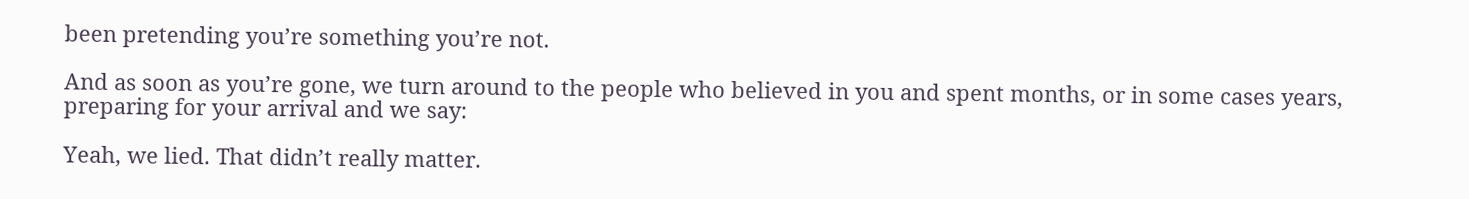been pretending you’re something you’re not.

And as soon as you’re gone, we turn around to the people who believed in you and spent months, or in some cases years, preparing for your arrival and we say:

Yeah, we lied. That didn’t really matter.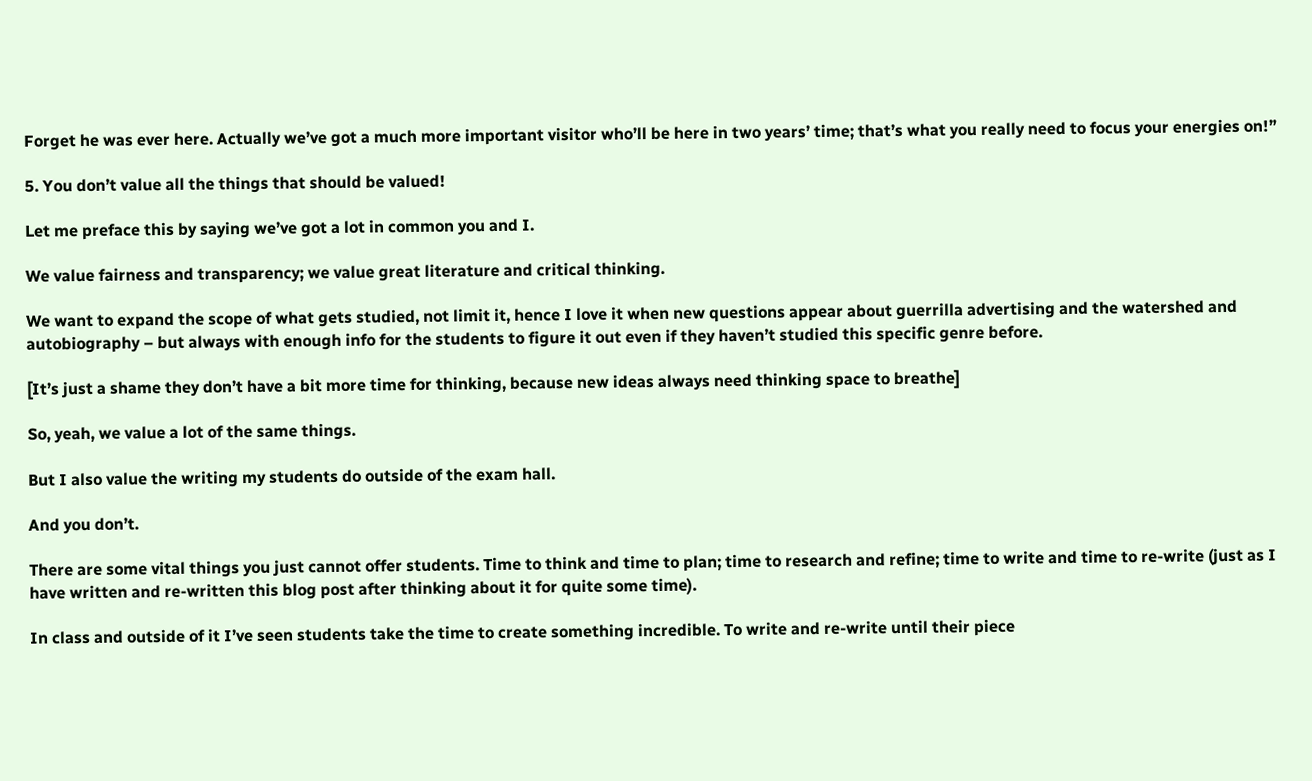Forget he was ever here. Actually we’ve got a much more important visitor who’ll be here in two years’ time; that’s what you really need to focus your energies on!”

5. You don’t value all the things that should be valued!

Let me preface this by saying we’ve got a lot in common you and I.

We value fairness and transparency; we value great literature and critical thinking.

We want to expand the scope of what gets studied, not limit it, hence I love it when new questions appear about guerrilla advertising and the watershed and autobiography – but always with enough info for the students to figure it out even if they haven’t studied this specific genre before.

[It’s just a shame they don’t have a bit more time for thinking, because new ideas always need thinking space to breathe]

So, yeah, we value a lot of the same things.

But I also value the writing my students do outside of the exam hall.

And you don’t.

There are some vital things you just cannot offer students. Time to think and time to plan; time to research and refine; time to write and time to re-write (just as I have written and re-written this blog post after thinking about it for quite some time).

In class and outside of it I’ve seen students take the time to create something incredible. To write and re-write until their piece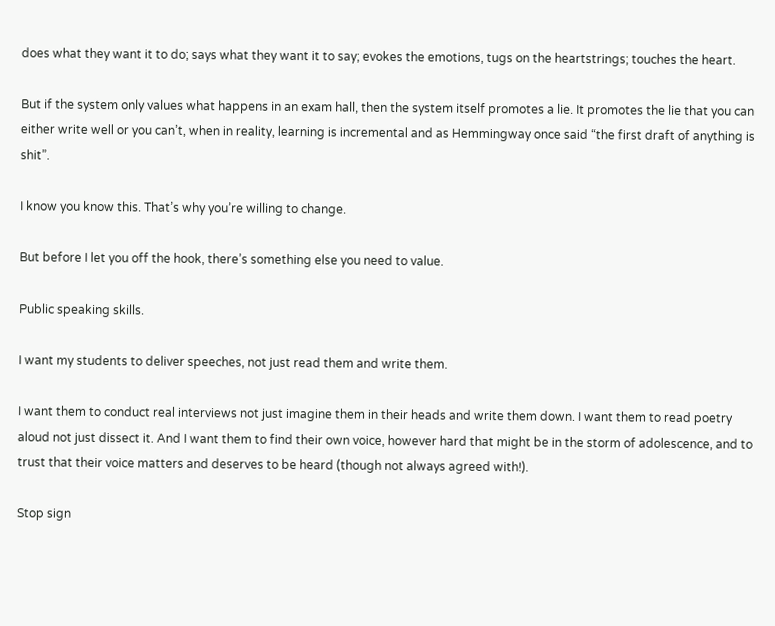does what they want it to do; says what they want it to say; evokes the emotions, tugs on the heartstrings; touches the heart.

But if the system only values what happens in an exam hall, then the system itself promotes a lie. It promotes the lie that you can either write well or you can’t, when in reality, learning is incremental and as Hemmingway once said “the first draft of anything is shit”.

I know you know this. That’s why you’re willing to change.

But before I let you off the hook, there’s something else you need to value.

Public speaking skills.

I want my students to deliver speeches, not just read them and write them.

I want them to conduct real interviews not just imagine them in their heads and write them down. I want them to read poetry aloud not just dissect it. And I want them to find their own voice, however hard that might be in the storm of adolescence, and to trust that their voice matters and deserves to be heard (though not always agreed with!).

Stop sign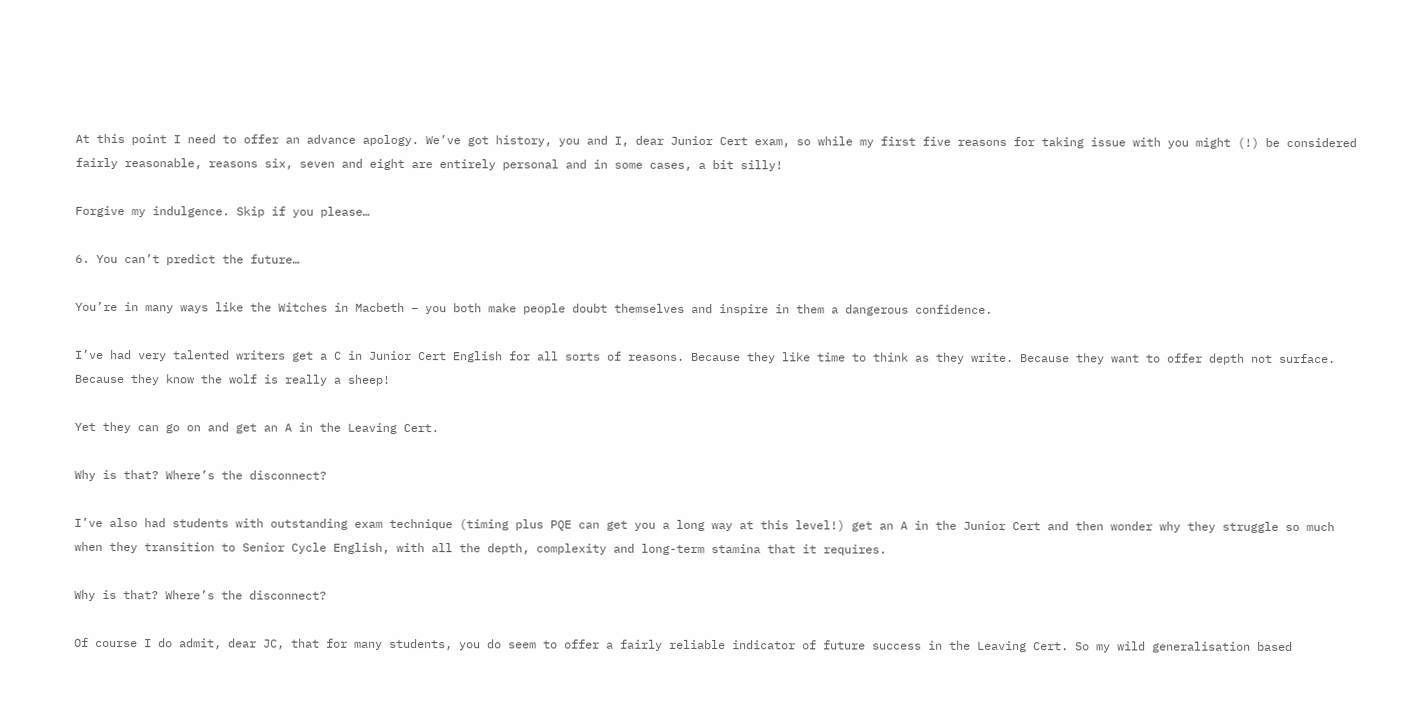At this point I need to offer an advance apology. We’ve got history, you and I, dear Junior Cert exam, so while my first five reasons for taking issue with you might (!) be considered fairly reasonable, reasons six, seven and eight are entirely personal and in some cases, a bit silly!

Forgive my indulgence. Skip if you please…

6. You can’t predict the future…

You’re in many ways like the Witches in Macbeth – you both make people doubt themselves and inspire in them a dangerous confidence.

I’ve had very talented writers get a C in Junior Cert English for all sorts of reasons. Because they like time to think as they write. Because they want to offer depth not surface. Because they know the wolf is really a sheep!

Yet they can go on and get an A in the Leaving Cert.

Why is that? Where’s the disconnect?

I’ve also had students with outstanding exam technique (timing plus PQE can get you a long way at this level!) get an A in the Junior Cert and then wonder why they struggle so much when they transition to Senior Cycle English, with all the depth, complexity and long-term stamina that it requires.

Why is that? Where’s the disconnect?

Of course I do admit, dear JC, that for many students, you do seem to offer a fairly reliable indicator of future success in the Leaving Cert. So my wild generalisation based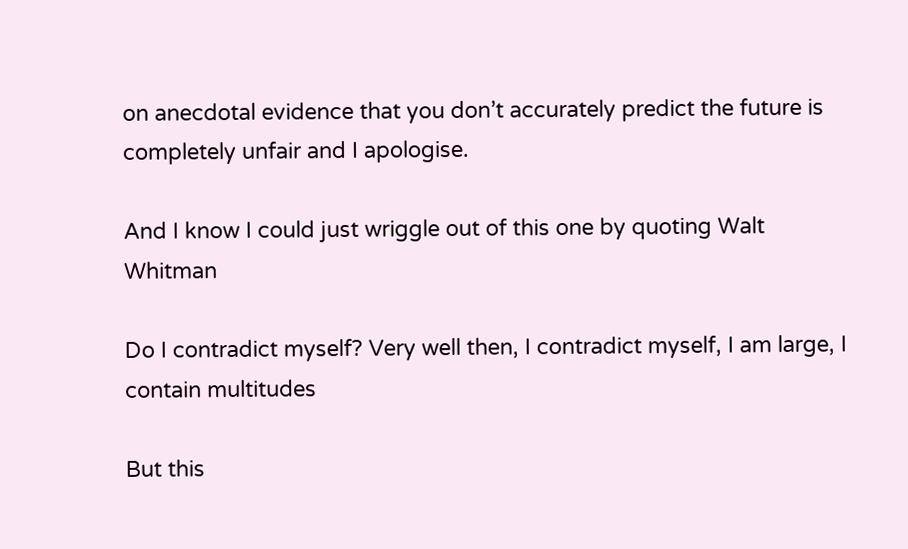on anecdotal evidence that you don’t accurately predict the future is completely unfair and I apologise.

And I know I could just wriggle out of this one by quoting Walt Whitman

Do I contradict myself? Very well then, I contradict myself, I am large, I contain multitudes

But this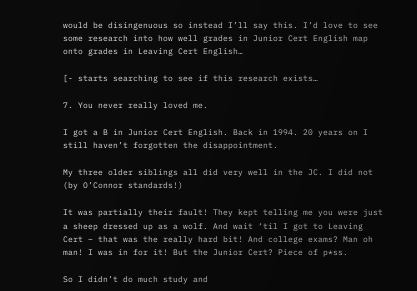would be disingenuous so instead I’ll say this. I’d love to see some research into how well grades in Junior Cert English map onto grades in Leaving Cert English…

[- starts searching to see if this research exists…

7. You never really loved me.

I got a B in Junior Cert English. Back in 1994. 20 years on I still haven’t forgotten the disappointment.

My three older siblings all did very well in the JC. I did not (by O’Connor standards!)

It was partially their fault! They kept telling me you were just a sheep dressed up as a wolf. And wait ‘til I got to Leaving Cert – that was the really hard bit! And college exams? Man oh man! I was in for it! But the Junior Cert? Piece of p*ss.

So I didn’t do much study and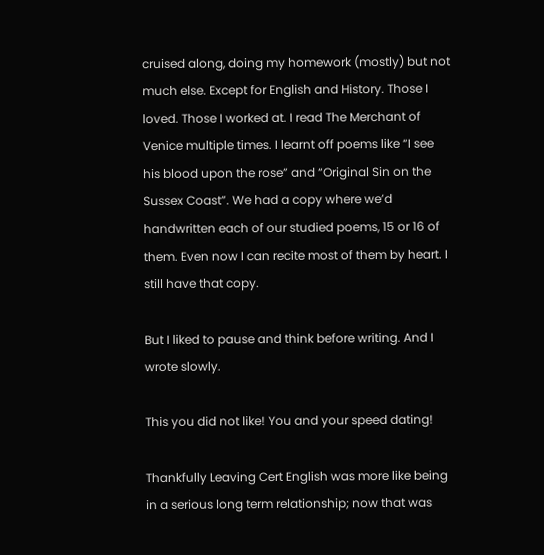cruised along, doing my homework (mostly) but not much else. Except for English and History. Those I loved. Those I worked at. I read The Merchant of Venice multiple times. I learnt off poems like “I see his blood upon the rose” and “Original Sin on the Sussex Coast”. We had a copy where we’d handwritten each of our studied poems, 15 or 16 of them. Even now I can recite most of them by heart. I still have that copy.

But I liked to pause and think before writing. And I wrote slowly.

This you did not like! You and your speed dating!

Thankfully Leaving Cert English was more like being in a serious long term relationship; now that was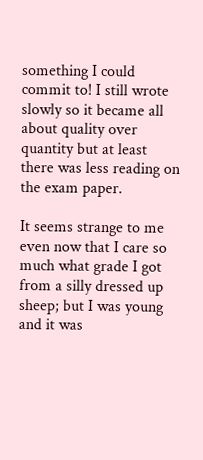something I could commit to! I still wrote slowly so it became all about quality over quantity but at least there was less reading on the exam paper.

It seems strange to me even now that I care so much what grade I got from a silly dressed up sheep; but I was young and it was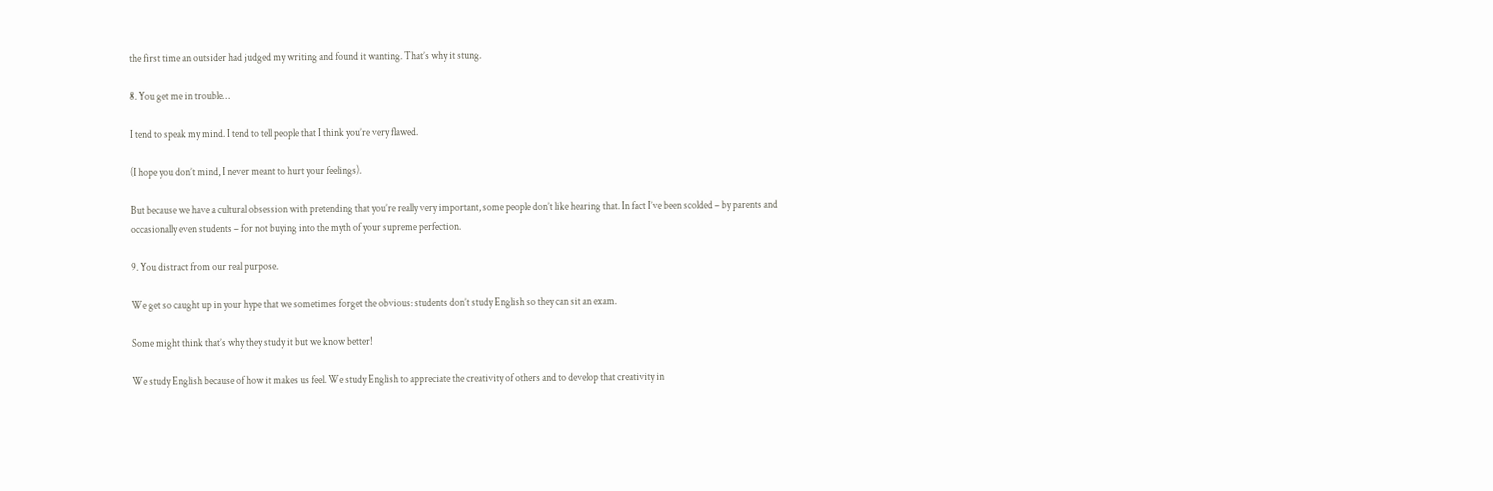the first time an outsider had judged my writing and found it wanting. That’s why it stung.

8. You get me in trouble…

I tend to speak my mind. I tend to tell people that I think you’re very flawed.

(I hope you don’t mind, I never meant to hurt your feelings).

But because we have a cultural obsession with pretending that you’re really very important, some people don’t like hearing that. In fact I’ve been scolded – by parents and occasionally even students – for not buying into the myth of your supreme perfection.

9. You distract from our real purpose.

We get so caught up in your hype that we sometimes forget the obvious: students don’t study English so they can sit an exam.

Some might think that’s why they study it but we know better!

We study English because of how it makes us feel. We study English to appreciate the creativity of others and to develop that creativity in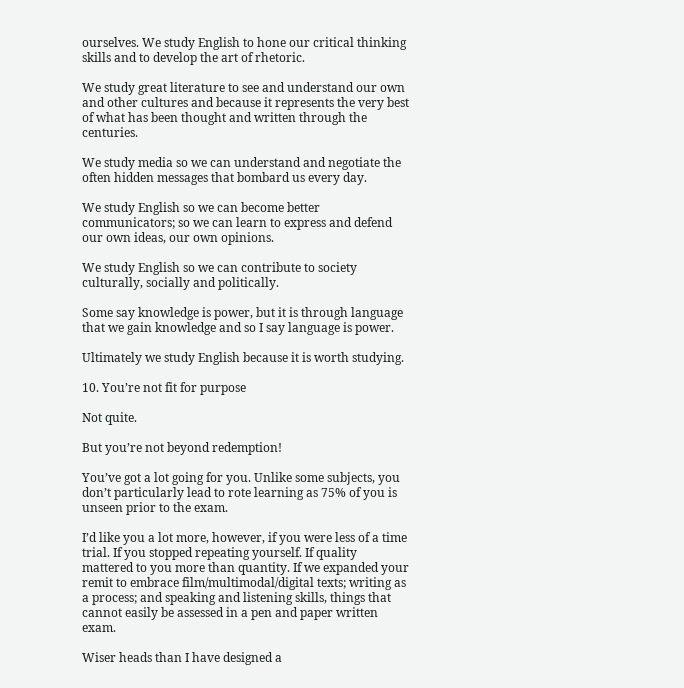ourselves. We study English to hone our critical thinking skills and to develop the art of rhetoric.

We study great literature to see and understand our own and other cultures and because it represents the very best of what has been thought and written through the centuries.

We study media so we can understand and negotiate the often hidden messages that bombard us every day.

We study English so we can become better communicators; so we can learn to express and defend our own ideas, our own opinions.

We study English so we can contribute to society culturally, socially and politically.

Some say knowledge is power, but it is through language that we gain knowledge and so I say language is power.

Ultimately we study English because it is worth studying.

10. You’re not fit for purpose

Not quite.

But you’re not beyond redemption!

You’ve got a lot going for you. Unlike some subjects, you don’t particularly lead to rote learning as 75% of you is unseen prior to the exam.

I’d like you a lot more, however, if you were less of a time trial. If you stopped repeating yourself. If quality mattered to you more than quantity. If we expanded your remit to embrace film/multimodal/digital texts; writing as a process; and speaking and listening skills, things that cannot easily be assessed in a pen and paper written exam.

Wiser heads than I have designed a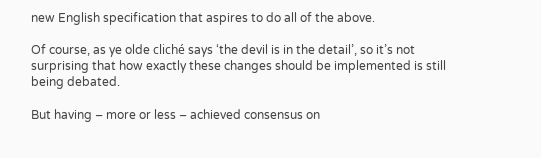new English specification that aspires to do all of the above.

Of course, as ye olde cliché says ‘the devil is in the detail’, so it’s not surprising that how exactly these changes should be implemented is still being debated.

But having – more or less – achieved consensus on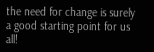the need for change is surely a good starting point for us all!